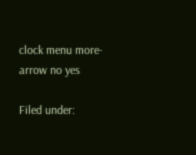clock menu more-arrow no yes

Filed under: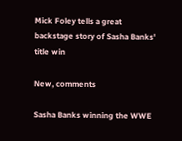Mick Foley tells a great backstage story of Sasha Banks' title win

New, comments

Sasha Banks winning the WWE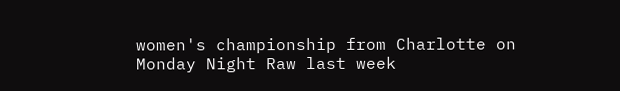women's championship from Charlotte on Monday Night Raw last week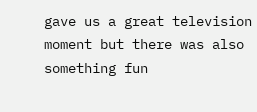gave us a great television moment but there was also something fun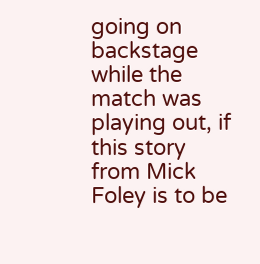going on backstage while the match was playing out, if this story from Mick Foley is to be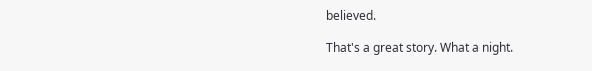believed.

That's a great story. What a night.